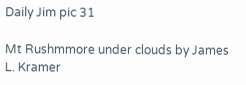Daily Jim pic 31

Mt Rushmmore under clouds by James L. Kramer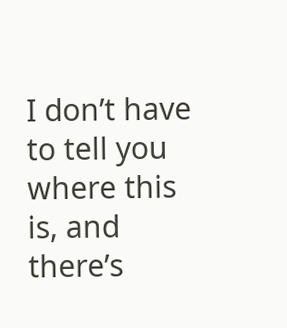I don’t have to tell you where this is, and there’s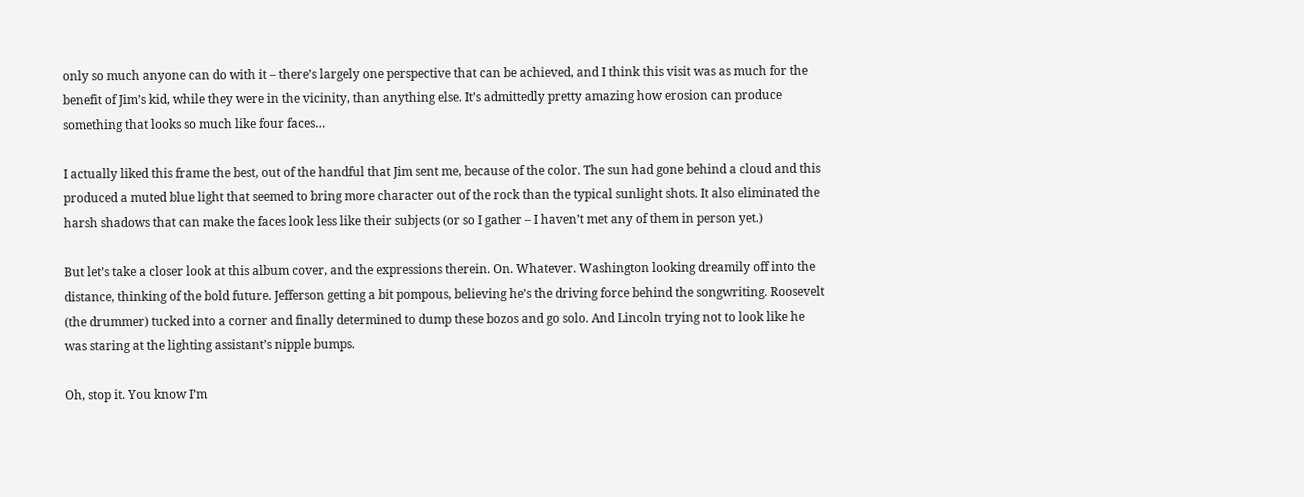only so much anyone can do with it – there’s largely one perspective that can be achieved, and I think this visit was as much for the benefit of Jim’s kid, while they were in the vicinity, than anything else. It’s admittedly pretty amazing how erosion can produce something that looks so much like four faces…

I actually liked this frame the best, out of the handful that Jim sent me, because of the color. The sun had gone behind a cloud and this produced a muted blue light that seemed to bring more character out of the rock than the typical sunlight shots. It also eliminated the harsh shadows that can make the faces look less like their subjects (or so I gather – I haven’t met any of them in person yet.)

But let’s take a closer look at this album cover, and the expressions therein. On. Whatever. Washington looking dreamily off into the distance, thinking of the bold future. Jefferson getting a bit pompous, believing he’s the driving force behind the songwriting. Roosevelt (the drummer) tucked into a corner and finally determined to dump these bozos and go solo. And Lincoln trying not to look like he was staring at the lighting assistant’s nipple bumps.

Oh, stop it. You know I’m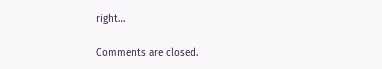right…

Comments are closed.